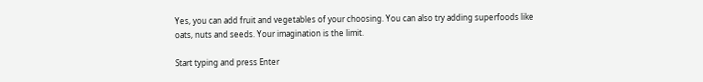Yes, you can add fruit and vegetables of your choosing. You can also try adding superfoods like
oats, nuts and seeds. Your imagination is the limit.

Start typing and press Enter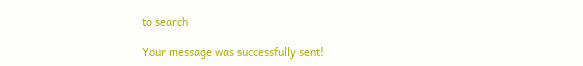to search

Your message was successfully sent!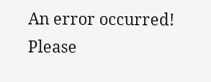An error occurred! Please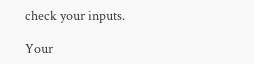check your inputs.

Your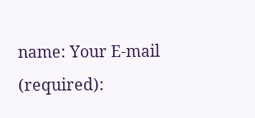name: Your E-mail (required):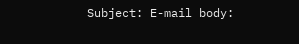Subject: E-mail body: